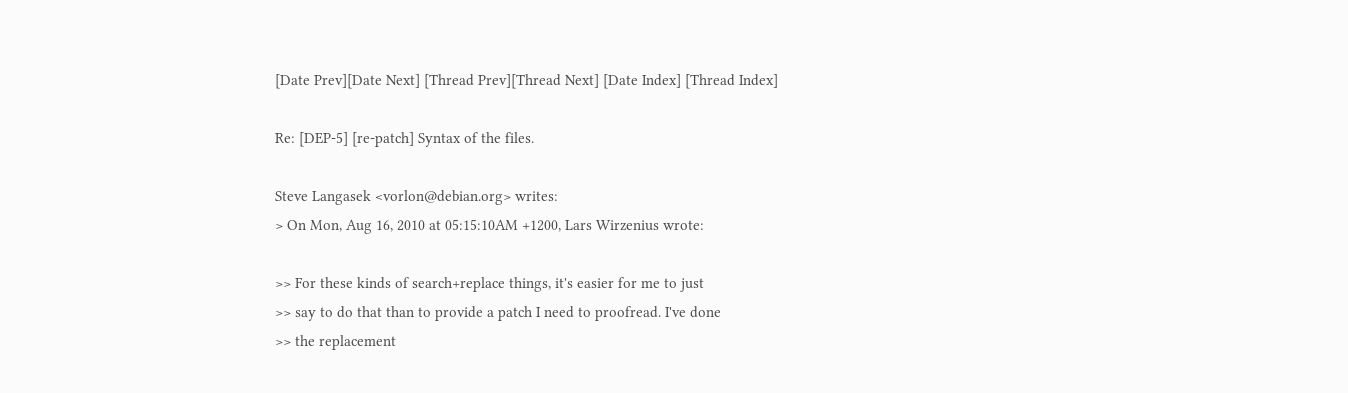[Date Prev][Date Next] [Thread Prev][Thread Next] [Date Index] [Thread Index]

Re: [DEP-5] [re-patch] Syntax of the files.

Steve Langasek <vorlon@debian.org> writes:
> On Mon, Aug 16, 2010 at 05:15:10AM +1200, Lars Wirzenius wrote:

>> For these kinds of search+replace things, it's easier for me to just
>> say to do that than to provide a patch I need to proofread. I've done
>> the replacement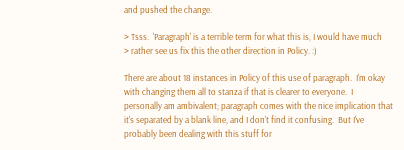and pushed the change.

> Tsss.  'Paragraph' is a terrible term for what this is, I would have much
> rather see us fix this the other direction in Policy. :)

There are about 18 instances in Policy of this use of paragraph.  I'm okay
with changing them all to stanza if that is clearer to everyone.  I
personally am ambivalent; paragraph comes with the nice implication that
it's separated by a blank line, and I don't find it confusing.  But I've
probably been dealing with this stuff for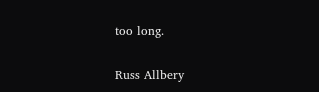too long.

Russ Allbery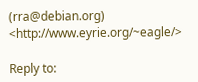(rra@debian.org)               <http://www.eyrie.org/~eagle/>

Reply to: